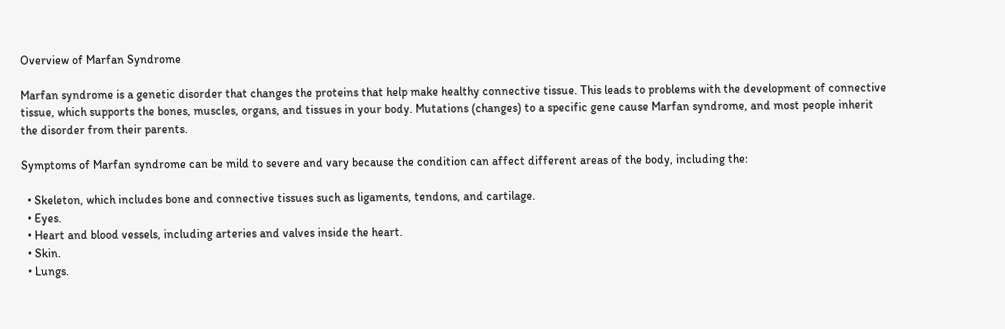Overview of Marfan Syndrome

Marfan syndrome is a genetic disorder that changes the proteins that help make healthy connective tissue. This leads to problems with the development of connective tissue, which supports the bones, muscles, organs, and tissues in your body. Mutations (changes) to a specific gene cause Marfan syndrome, and most people inherit the disorder from their parents.

Symptoms of Marfan syndrome can be mild to severe and vary because the condition can affect different areas of the body, including the:

  • Skeleton, which includes bone and connective tissues such as ligaments, tendons, and cartilage.
  • Eyes.
  • Heart and blood vessels, including arteries and valves inside the heart.
  • Skin.
  • Lungs.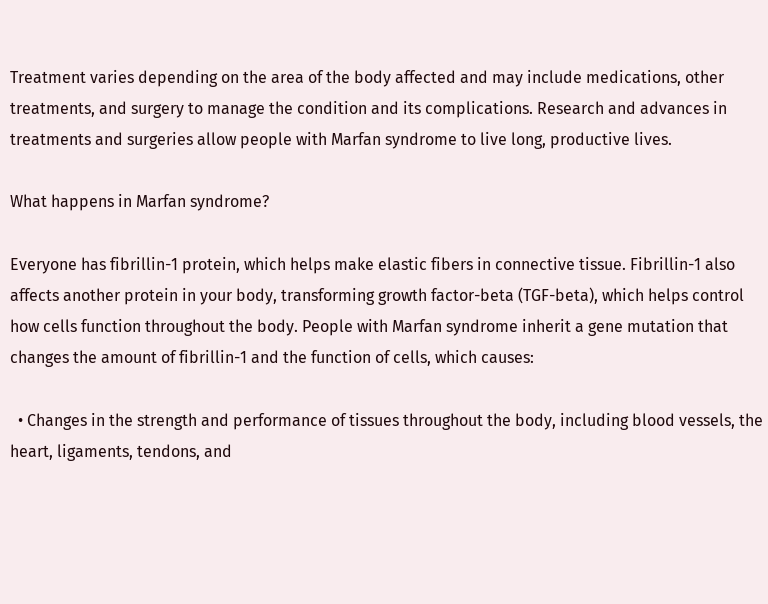Treatment varies depending on the area of the body affected and may include medications, other treatments, and surgery to manage the condition and its complications. Research and advances in treatments and surgeries allow people with Marfan syndrome to live long, productive lives.

What happens in Marfan syndrome?

Everyone has fibrillin-1 protein, which helps make elastic fibers in connective tissue. Fibrillin-1 also affects another protein in your body, transforming growth factor-beta (TGF-beta), which helps control how cells function throughout the body. People with Marfan syndrome inherit a gene mutation that changes the amount of fibrillin-1 and the function of cells, which causes:

  • Changes in the strength and performance of tissues throughout the body, including blood vessels, the heart, ligaments, tendons, and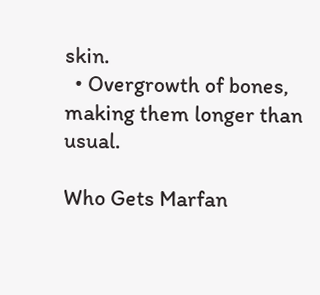skin.
  • Overgrowth of bones, making them longer than usual.

Who Gets Marfan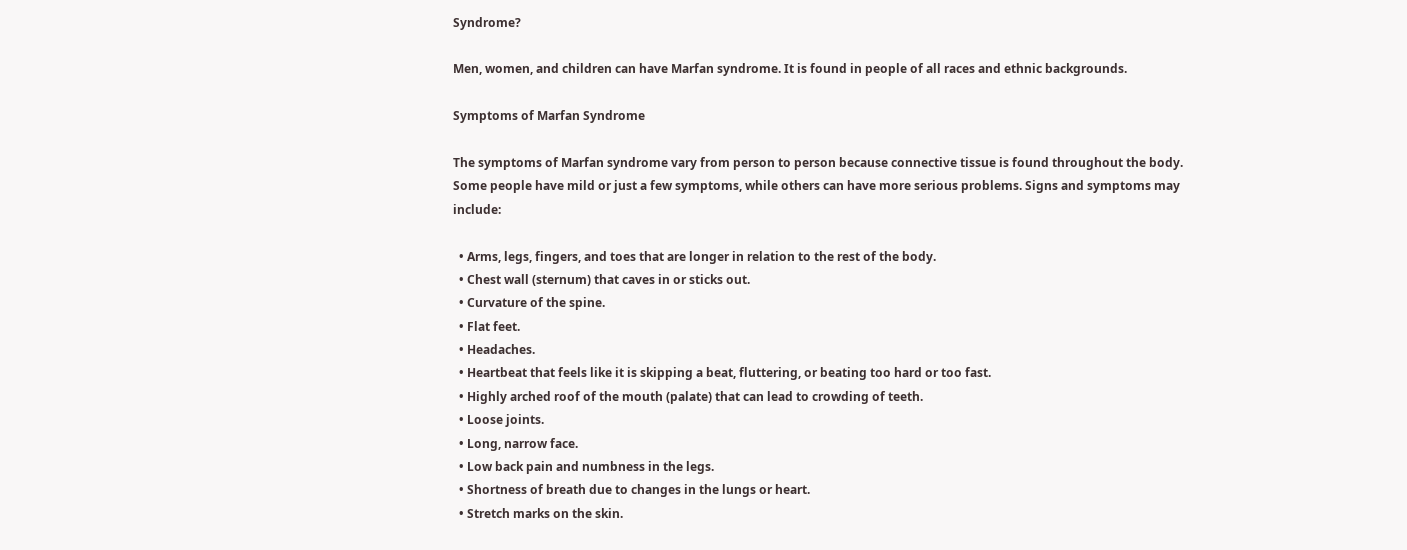Syndrome?

Men, women, and children can have Marfan syndrome. It is found in people of all races and ethnic backgrounds.

Symptoms of Marfan Syndrome

The symptoms of Marfan syndrome vary from person to person because connective tissue is found throughout the body. Some people have mild or just a few symptoms, while others can have more serious problems. Signs and symptoms may include:

  • Arms, legs, fingers, and toes that are longer in relation to the rest of the body.
  • Chest wall (sternum) that caves in or sticks out.
  • Curvature of the spine.
  • Flat feet.
  • Headaches.
  • Heartbeat that feels like it is skipping a beat, fluttering, or beating too hard or too fast.
  • Highly arched roof of the mouth (palate) that can lead to crowding of teeth.
  • Loose joints.
  • Long, narrow face.
  • Low back pain and numbness in the legs.
  • Shortness of breath due to changes in the lungs or heart.
  • Stretch marks on the skin.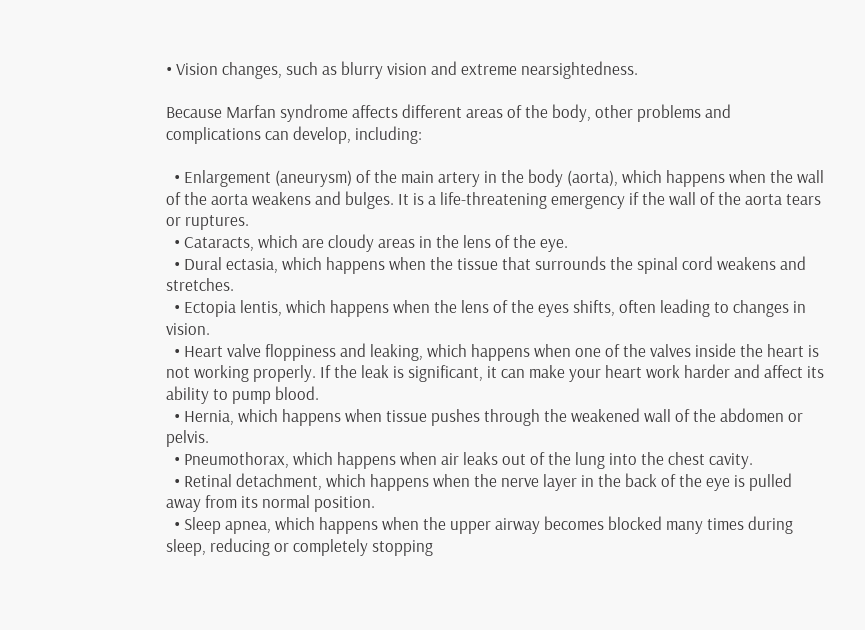• Vision changes, such as blurry vision and extreme nearsightedness.

Because Marfan syndrome affects different areas of the body, other problems and complications can develop, including:

  • Enlargement (aneurysm) of the main artery in the body (aorta), which happens when the wall of the aorta weakens and bulges. It is a life-threatening emergency if the wall of the aorta tears or ruptures.
  • Cataracts, which are cloudy areas in the lens of the eye.
  • Dural ectasia, which happens when the tissue that surrounds the spinal cord weakens and stretches.
  • Ectopia lentis, which happens when the lens of the eyes shifts, often leading to changes in vision.
  • Heart valve floppiness and leaking, which happens when one of the valves inside the heart is not working properly. If the leak is significant, it can make your heart work harder and affect its ability to pump blood.
  • Hernia, which happens when tissue pushes through the weakened wall of the abdomen or pelvis.
  • Pneumothorax, which happens when air leaks out of the lung into the chest cavity.
  • Retinal detachment, which happens when the nerve layer in the back of the eye is pulled away from its normal position.
  • Sleep apnea, which happens when the upper airway becomes blocked many times during sleep, reducing or completely stopping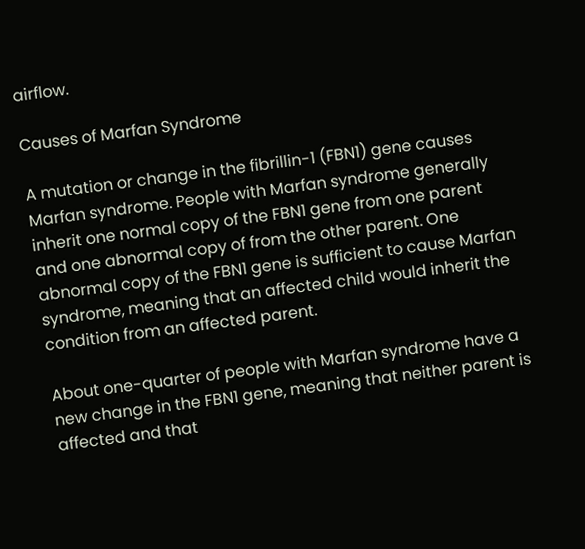airflow.

Causes of Marfan Syndrome

A mutation or change in the fibrillin-1 (FBN1) gene causes Marfan syndrome. People with Marfan syndrome generally inherit one normal copy of the FBN1 gene from one parent and one abnormal copy of from the other parent. One abnormal copy of the FBN1 gene is sufficient to cause Marfan syndrome, meaning that an affected child would inherit the condition from an affected parent.

About one-quarter of people with Marfan syndrome have a new change in the FBN1 gene, meaning that neither parent is affected and that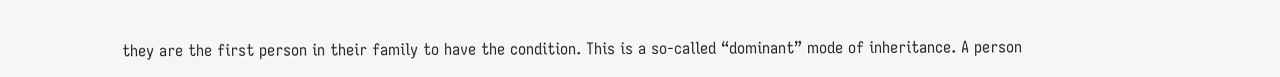they are the first person in their family to have the condition. This is a so-called “dominant” mode of inheritance. A person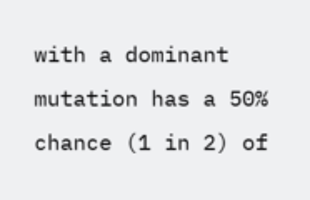with a dominant mutation has a 50% chance (1 in 2) of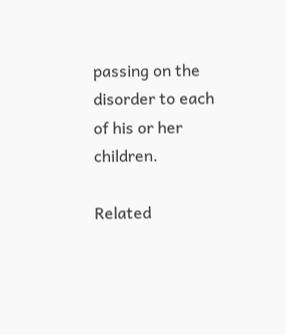passing on the disorder to each of his or her children.

Related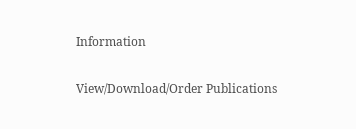Information

View/Download/Order Publications